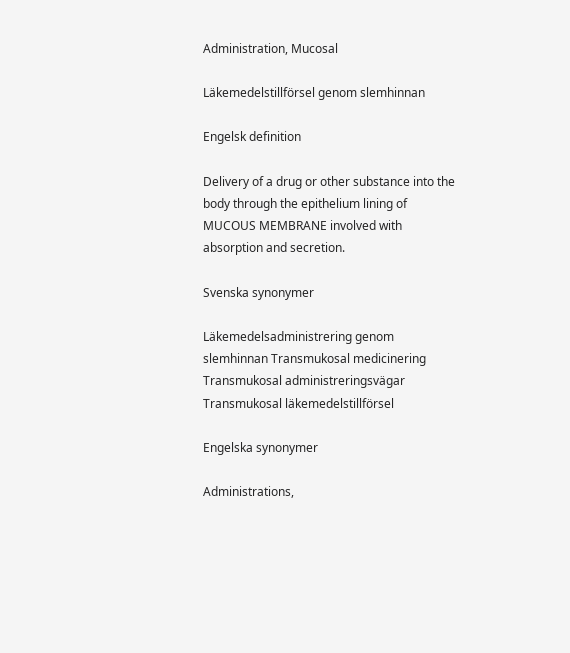Administration, Mucosal

Läkemedelstillförsel genom slemhinnan

Engelsk definition

Delivery of a drug or other substance into the body through the epithelium lining of MUCOUS MEMBRANE involved with absorption and secretion.

Svenska synonymer

Läkemedelsadministrering genom slemhinnan Transmukosal medicinering Transmukosal administreringsvägar Transmukosal läkemedelstillförsel

Engelska synonymer

Administrations,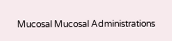Mucosal Mucosal Administrations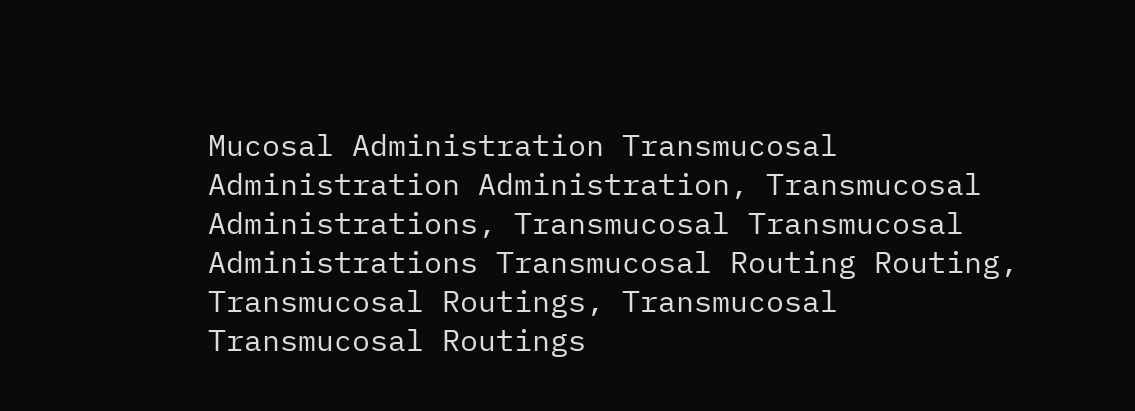Mucosal Administration Transmucosal Administration Administration, Transmucosal Administrations, Transmucosal Transmucosal Administrations Transmucosal Routing Routing, Transmucosal Routings, Transmucosal Transmucosal Routings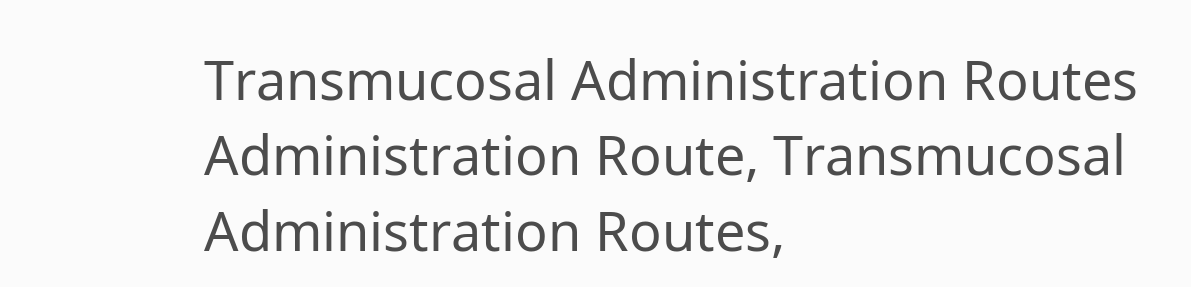Transmucosal Administration Routes Administration Route, Transmucosal Administration Routes,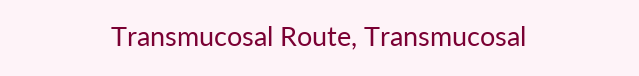Transmucosal Route, Transmucosal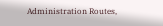Administration Routes,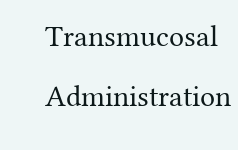Transmucosal Administration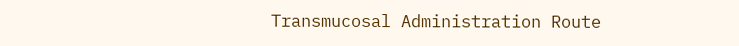Transmucosal Administration Route